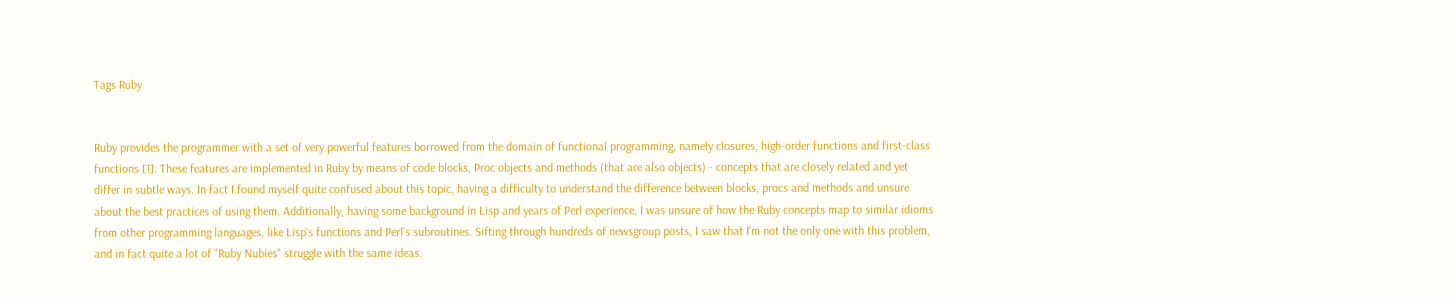Tags Ruby


Ruby provides the programmer with a set of very powerful features borrowed from the domain of functional programming, namely closures, high-order functions and first-class functions [1]. These features are implemented in Ruby by means of code blocks, Proc objects and methods (that are also objects) - concepts that are closely related and yet differ in subtle ways. In fact I found myself quite confused about this topic, having a difficulty to understand the difference between blocks, procs and methods and unsure about the best practices of using them. Additionally, having some background in Lisp and years of Perl experience, I was unsure of how the Ruby concepts map to similar idioms from other programming languages, like Lisp's functions and Perl's subroutines. Sifting through hundreds of newsgroup posts, I saw that I'm not the only one with this problem, and in fact quite a lot of "Ruby Nubies" struggle with the same ideas.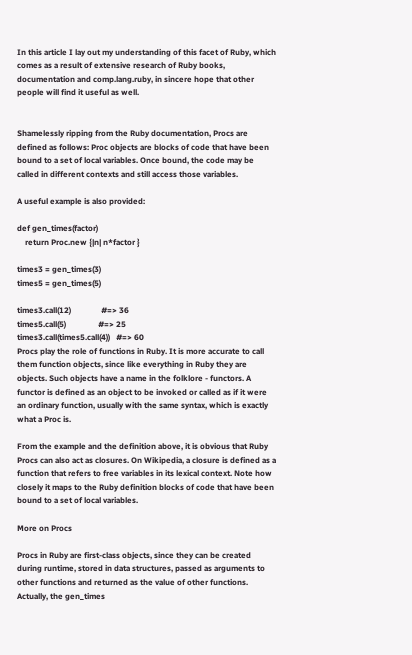In this article I lay out my understanding of this facet of Ruby, which comes as a result of extensive research of Ruby books, documentation and comp.lang.ruby, in sincere hope that other people will find it useful as well.


Shamelessly ripping from the Ruby documentation, Procs are defined as follows: Proc objects are blocks of code that have been bound to a set of local variables. Once bound, the code may be called in different contexts and still access those variables.

A useful example is also provided:

def gen_times(factor)
    return Proc.new {|n| n*factor }

times3 = gen_times(3)
times5 = gen_times(5)

times3.call(12)               #=> 36
times5.call(5)                #=> 25
times3.call(times5.call(4))   #=> 60
Procs play the role of functions in Ruby. It is more accurate to call them function objects, since like everything in Ruby they are objects. Such objects have a name in the folklore - functors. A functor is defined as an object to be invoked or called as if it were an ordinary function, usually with the same syntax, which is exactly what a Proc is.

From the example and the definition above, it is obvious that Ruby Procs can also act as closures. On Wikipedia, a closure is defined as a function that refers to free variables in its lexical context. Note how closely it maps to the Ruby definition blocks of code that have been bound to a set of local variables.

More on Procs

Procs in Ruby are first-class objects, since they can be created during runtime, stored in data structures, passed as arguments to other functions and returned as the value of other functions. Actually, the gen_times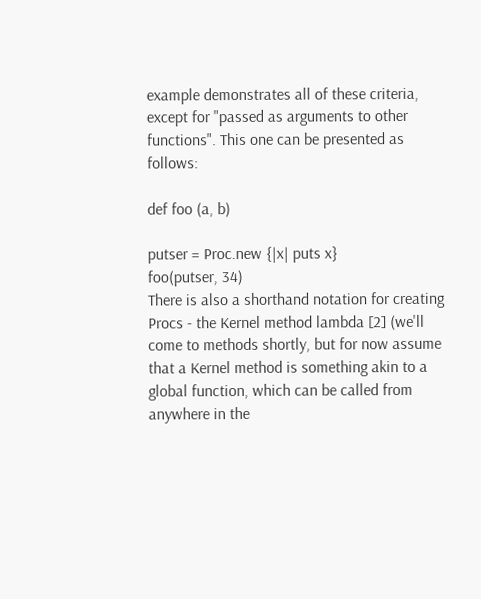example demonstrates all of these criteria, except for "passed as arguments to other functions". This one can be presented as follows:

def foo (a, b)

putser = Proc.new {|x| puts x}
foo(putser, 34)
There is also a shorthand notation for creating Procs - the Kernel method lambda [2] (we'll come to methods shortly, but for now assume that a Kernel method is something akin to a global function, which can be called from anywhere in the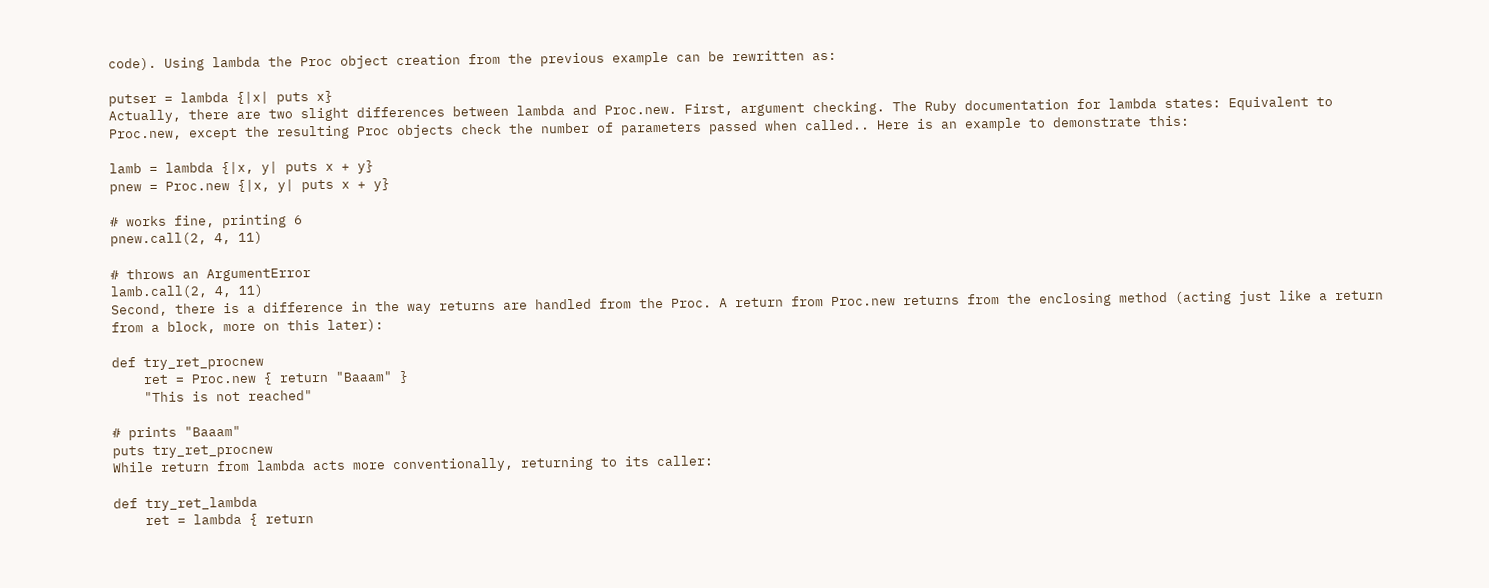code). Using lambda the Proc object creation from the previous example can be rewritten as:

putser = lambda {|x| puts x}
Actually, there are two slight differences between lambda and Proc.new. First, argument checking. The Ruby documentation for lambda states: Equivalent to Proc.new, except the resulting Proc objects check the number of parameters passed when called.. Here is an example to demonstrate this:

lamb = lambda {|x, y| puts x + y}
pnew = Proc.new {|x, y| puts x + y}

# works fine, printing 6
pnew.call(2, 4, 11)

# throws an ArgumentError
lamb.call(2, 4, 11)
Second, there is a difference in the way returns are handled from the Proc. A return from Proc.new returns from the enclosing method (acting just like a return from a block, more on this later):

def try_ret_procnew
    ret = Proc.new { return "Baaam" }
    "This is not reached"

# prints "Baaam"
puts try_ret_procnew
While return from lambda acts more conventionally, returning to its caller:

def try_ret_lambda
    ret = lambda { return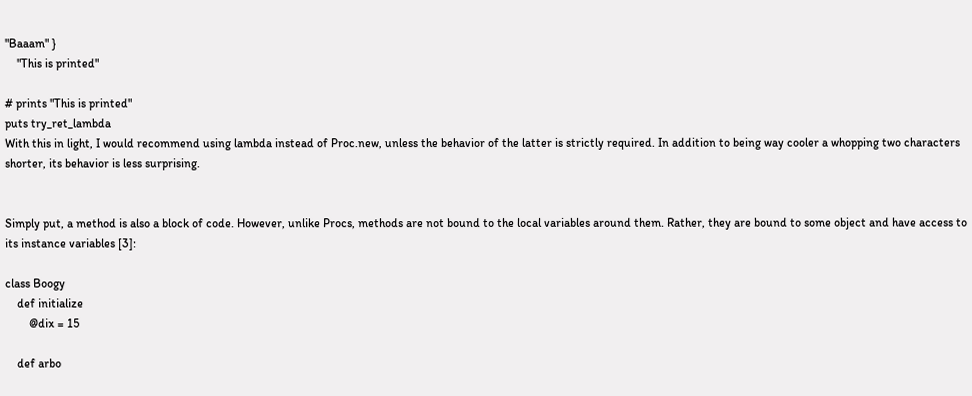"Baaam" }
    "This is printed"

# prints "This is printed"
puts try_ret_lambda
With this in light, I would recommend using lambda instead of Proc.new, unless the behavior of the latter is strictly required. In addition to being way cooler a whopping two characters shorter, its behavior is less surprising.


Simply put, a method is also a block of code. However, unlike Procs, methods are not bound to the local variables around them. Rather, they are bound to some object and have access to its instance variables [3]:

class Boogy
    def initialize
        @dix = 15

    def arbo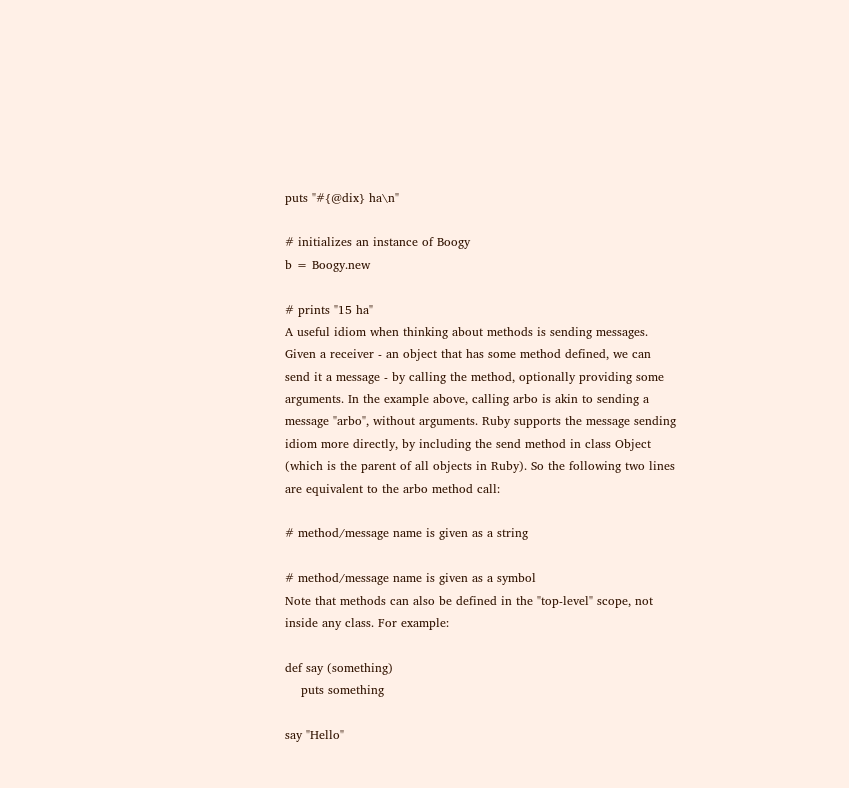puts "#{@dix} ha\n"

# initializes an instance of Boogy
b = Boogy.new

# prints "15 ha"
A useful idiom when thinking about methods is sending messages. Given a receiver - an object that has some method defined, we can send it a message - by calling the method, optionally providing some arguments. In the example above, calling arbo is akin to sending a message "arbo", without arguments. Ruby supports the message sending idiom more directly, by including the send method in class Object (which is the parent of all objects in Ruby). So the following two lines are equivalent to the arbo method call:

# method/message name is given as a string

# method/message name is given as a symbol
Note that methods can also be defined in the "top-level" scope, not inside any class. For example:

def say (something)
    puts something

say "Hello"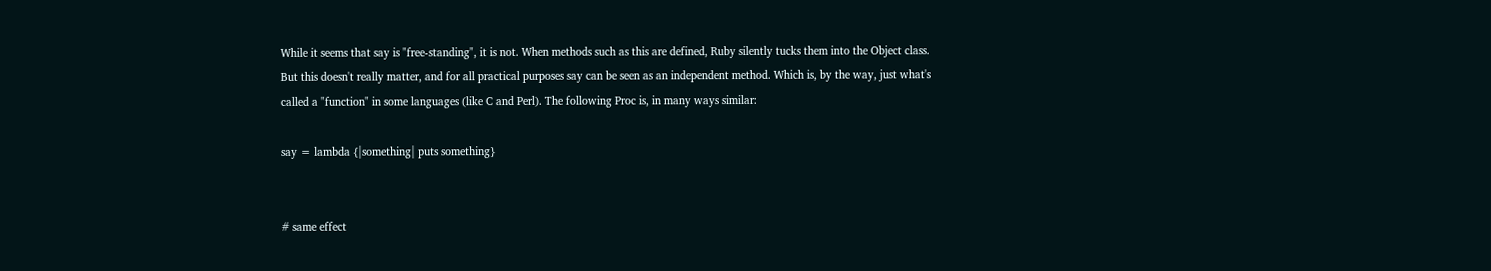While it seems that say is "free-standing", it is not. When methods such as this are defined, Ruby silently tucks them into the Object class. But this doesn't really matter, and for all practical purposes say can be seen as an independent method. Which is, by the way, just what's called a "function" in some languages (like C and Perl). The following Proc is, in many ways similar:

say = lambda {|something| puts something}


# same effect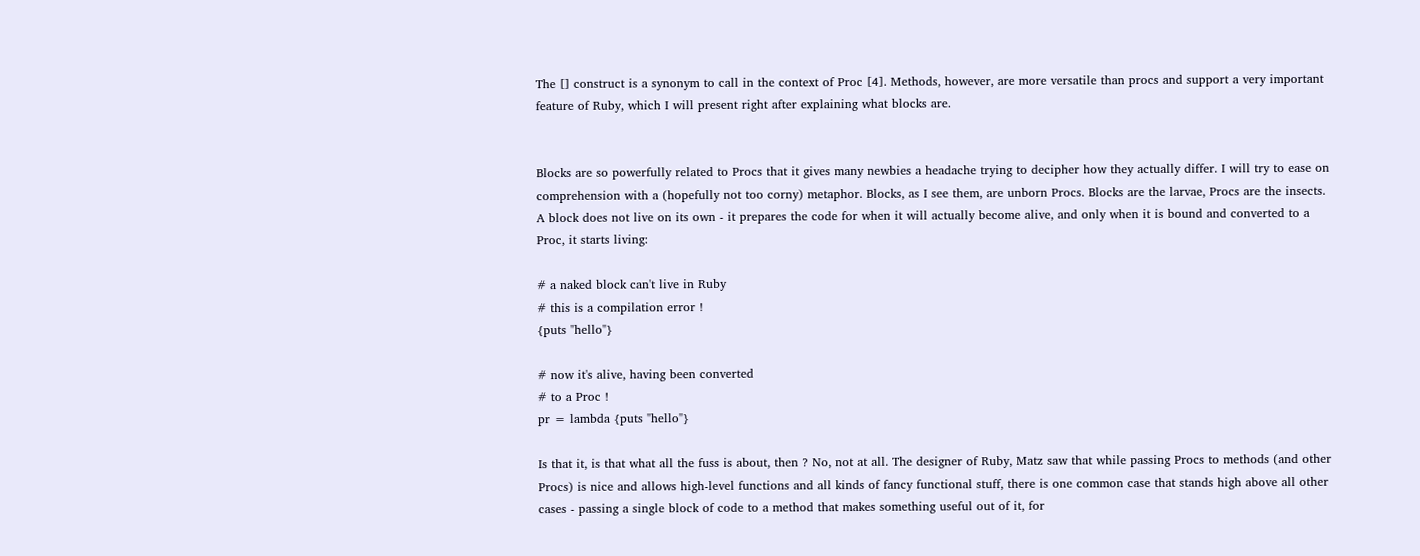The [] construct is a synonym to call in the context of Proc [4]. Methods, however, are more versatile than procs and support a very important feature of Ruby, which I will present right after explaining what blocks are.


Blocks are so powerfully related to Procs that it gives many newbies a headache trying to decipher how they actually differ. I will try to ease on comprehension with a (hopefully not too corny) metaphor. Blocks, as I see them, are unborn Procs. Blocks are the larvae, Procs are the insects. A block does not live on its own - it prepares the code for when it will actually become alive, and only when it is bound and converted to a Proc, it starts living:

# a naked block can't live in Ruby
# this is a compilation error !
{puts "hello"}

# now it's alive, having been converted
# to a Proc !
pr = lambda {puts "hello"}

Is that it, is that what all the fuss is about, then ? No, not at all. The designer of Ruby, Matz saw that while passing Procs to methods (and other Procs) is nice and allows high-level functions and all kinds of fancy functional stuff, there is one common case that stands high above all other cases - passing a single block of code to a method that makes something useful out of it, for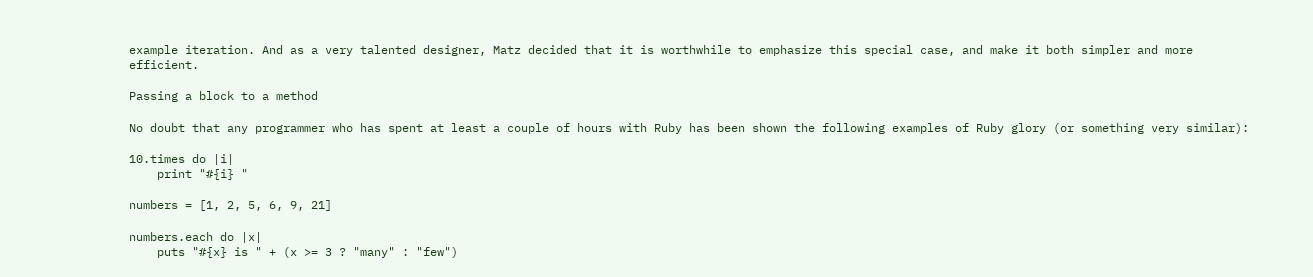example iteration. And as a very talented designer, Matz decided that it is worthwhile to emphasize this special case, and make it both simpler and more efficient.

Passing a block to a method

No doubt that any programmer who has spent at least a couple of hours with Ruby has been shown the following examples of Ruby glory (or something very similar):

10.times do |i|
    print "#{i} "

numbers = [1, 2, 5, 6, 9, 21]

numbers.each do |x|
    puts "#{x} is " + (x >= 3 ? "many" : "few")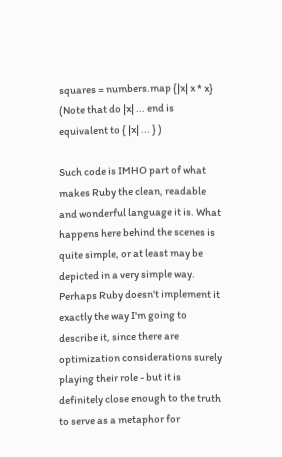squares = numbers.map {|x| x * x}
(Note that do |x| ... end is equivalent to { |x| ... } )

Such code is IMHO part of what makes Ruby the clean, readable and wonderful language it is. What happens here behind the scenes is quite simple, or at least may be depicted in a very simple way. Perhaps Ruby doesn't implement it exactly the way I'm going to describe it, since there are optimization considerations surely playing their role - but it is definitely close enough to the truth to serve as a metaphor for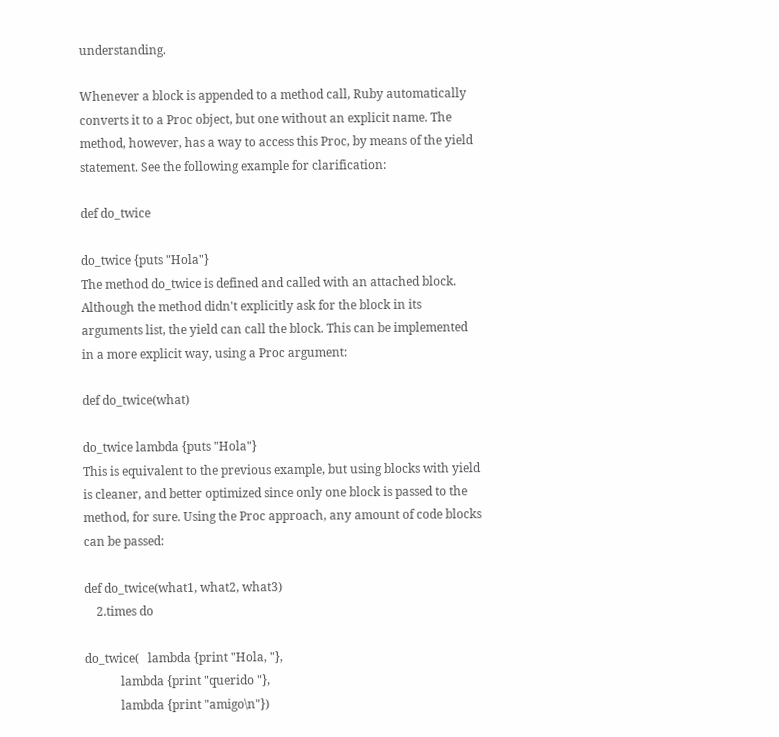understanding.

Whenever a block is appended to a method call, Ruby automatically converts it to a Proc object, but one without an explicit name. The method, however, has a way to access this Proc, by means of the yield statement. See the following example for clarification:

def do_twice

do_twice {puts "Hola"}
The method do_twice is defined and called with an attached block. Although the method didn't explicitly ask for the block in its arguments list, the yield can call the block. This can be implemented in a more explicit way, using a Proc argument:

def do_twice(what)

do_twice lambda {puts "Hola"}
This is equivalent to the previous example, but using blocks with yield is cleaner, and better optimized since only one block is passed to the method, for sure. Using the Proc approach, any amount of code blocks can be passed:

def do_twice(what1, what2, what3)
    2.times do

do_twice(   lambda {print "Hola, "},
            lambda {print "querido "},
            lambda {print "amigo\n"})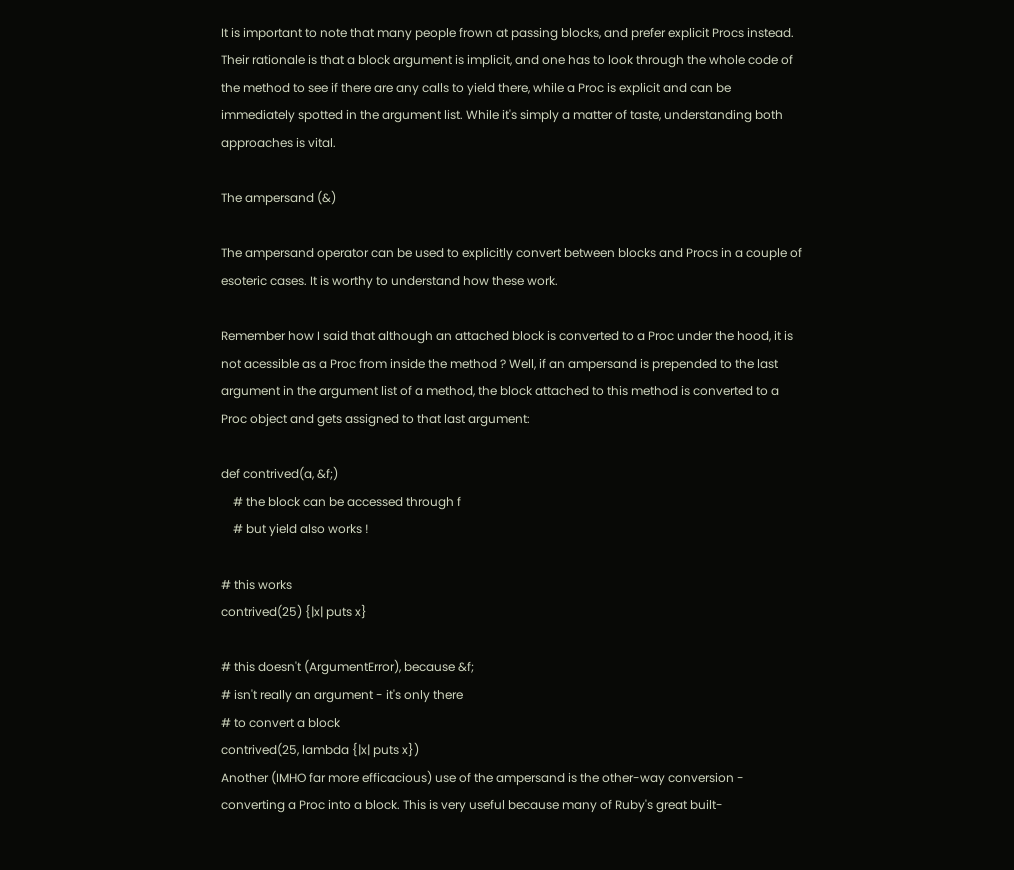It is important to note that many people frown at passing blocks, and prefer explicit Procs instead. Their rationale is that a block argument is implicit, and one has to look through the whole code of the method to see if there are any calls to yield there, while a Proc is explicit and can be immediately spotted in the argument list. While it's simply a matter of taste, understanding both approaches is vital.

The ampersand (&)

The ampersand operator can be used to explicitly convert between blocks and Procs in a couple of esoteric cases. It is worthy to understand how these work.

Remember how I said that although an attached block is converted to a Proc under the hood, it is not acessible as a Proc from inside the method ? Well, if an ampersand is prepended to the last argument in the argument list of a method, the block attached to this method is converted to a Proc object and gets assigned to that last argument:

def contrived(a, &f;)
    # the block can be accessed through f
    # but yield also works !

# this works
contrived(25) {|x| puts x}

# this doesn't (ArgumentError), because &f;
# isn't really an argument - it's only there
# to convert a block
contrived(25, lambda {|x| puts x})
Another (IMHO far more efficacious) use of the ampersand is the other-way conversion - converting a Proc into a block. This is very useful because many of Ruby's great built-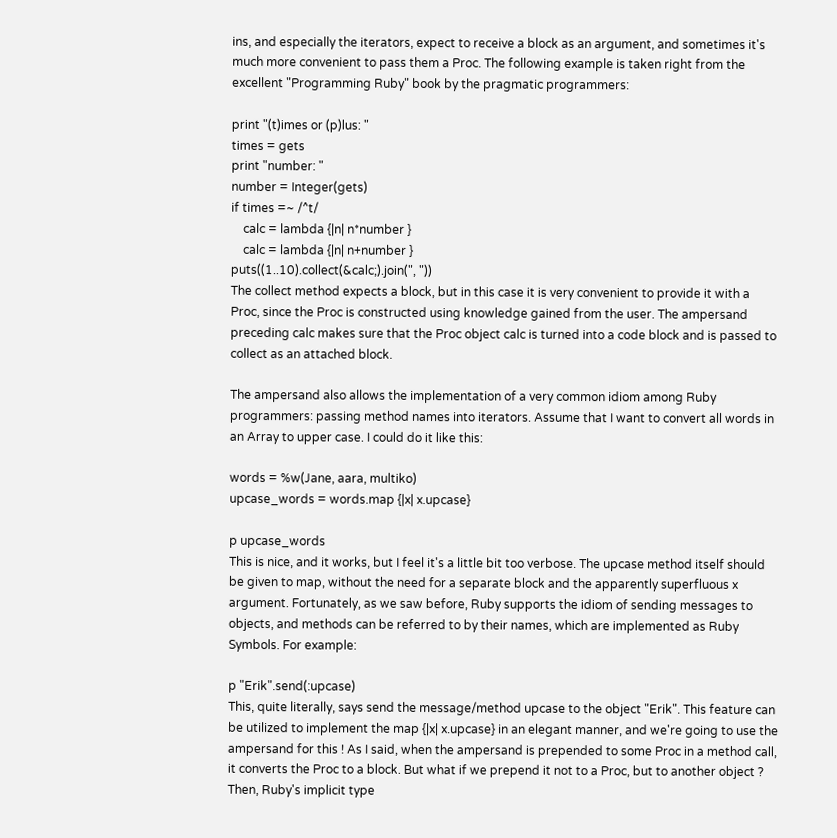ins, and especially the iterators, expect to receive a block as an argument, and sometimes it's much more convenient to pass them a Proc. The following example is taken right from the excellent "Programming Ruby" book by the pragmatic programmers:

print "(t)imes or (p)lus: "
times = gets
print "number: "
number = Integer(gets)
if times =~ /^t/
    calc = lambda {|n| n*number }
    calc = lambda {|n| n+number }
puts((1..10).collect(&calc;).join(", "))
The collect method expects a block, but in this case it is very convenient to provide it with a Proc, since the Proc is constructed using knowledge gained from the user. The ampersand preceding calc makes sure that the Proc object calc is turned into a code block and is passed to collect as an attached block.

The ampersand also allows the implementation of a very common idiom among Ruby programmers: passing method names into iterators. Assume that I want to convert all words in an Array to upper case. I could do it like this:

words = %w(Jane, aara, multiko)
upcase_words = words.map {|x| x.upcase}

p upcase_words
This is nice, and it works, but I feel it's a little bit too verbose. The upcase method itself should be given to map, without the need for a separate block and the apparently superfluous x argument. Fortunately, as we saw before, Ruby supports the idiom of sending messages to objects, and methods can be referred to by their names, which are implemented as Ruby Symbols. For example:

p "Erik".send(:upcase)
This, quite literally, says send the message/method upcase to the object "Erik". This feature can be utilized to implement the map {|x| x.upcase} in an elegant manner, and we're going to use the ampersand for this ! As I said, when the ampersand is prepended to some Proc in a method call, it converts the Proc to a block. But what if we prepend it not to a Proc, but to another object ? Then, Ruby's implicit type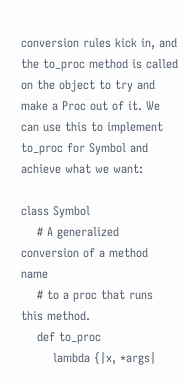conversion rules kick in, and the to_proc method is called on the object to try and make a Proc out of it. We can use this to implement to_proc for Symbol and achieve what we want:

class Symbol
    # A generalized conversion of a method name
    # to a proc that runs this method.
    def to_proc
        lambda {|x, *args|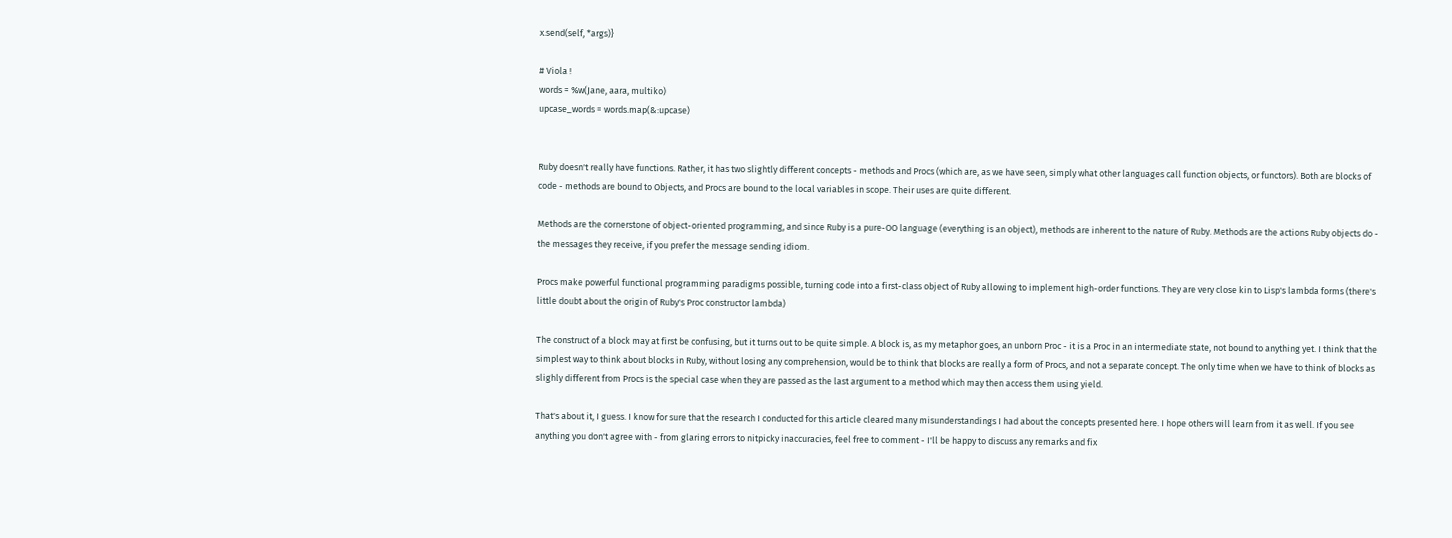x.send(self, *args)}

# Viola !
words = %w(Jane, aara, multiko)
upcase_words = words.map(&:upcase)


Ruby doesn't really have functions. Rather, it has two slightly different concepts - methods and Procs (which are, as we have seen, simply what other languages call function objects, or functors). Both are blocks of code - methods are bound to Objects, and Procs are bound to the local variables in scope. Their uses are quite different.

Methods are the cornerstone of object-oriented programming, and since Ruby is a pure-OO language (everything is an object), methods are inherent to the nature of Ruby. Methods are the actions Ruby objects do - the messages they receive, if you prefer the message sending idiom.

Procs make powerful functional programming paradigms possible, turning code into a first-class object of Ruby allowing to implement high-order functions. They are very close kin to Lisp's lambda forms (there's little doubt about the origin of Ruby's Proc constructor lambda)

The construct of a block may at first be confusing, but it turns out to be quite simple. A block is, as my metaphor goes, an unborn Proc - it is a Proc in an intermediate state, not bound to anything yet. I think that the simplest way to think about blocks in Ruby, without losing any comprehension, would be to think that blocks are really a form of Procs, and not a separate concept. The only time when we have to think of blocks as slighly different from Procs is the special case when they are passed as the last argument to a method which may then access them using yield.

That's about it, I guess. I know for sure that the research I conducted for this article cleared many misunderstandings I had about the concepts presented here. I hope others will learn from it as well. If you see anything you don't agree with - from glaring errors to nitpicky inaccuracies, feel free to comment - I'll be happy to discuss any remarks and fix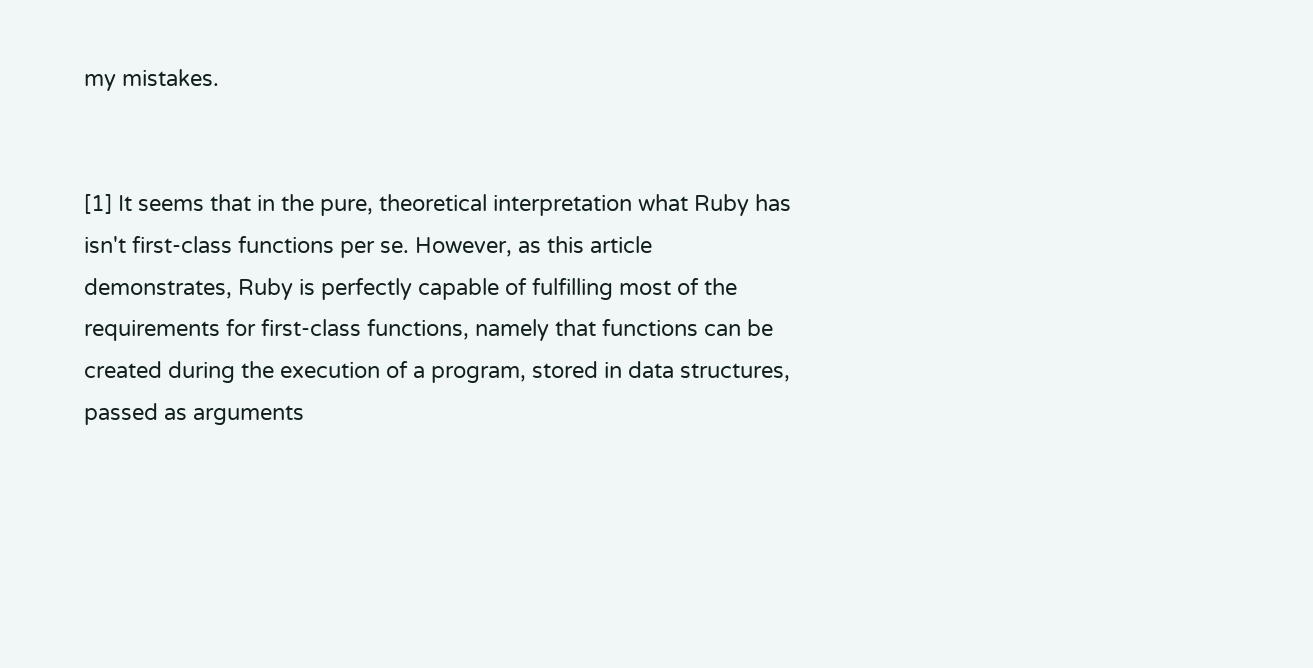my mistakes.


[1] It seems that in the pure, theoretical interpretation what Ruby has isn't first-class functions per se. However, as this article demonstrates, Ruby is perfectly capable of fulfilling most of the requirements for first-class functions, namely that functions can be created during the execution of a program, stored in data structures, passed as arguments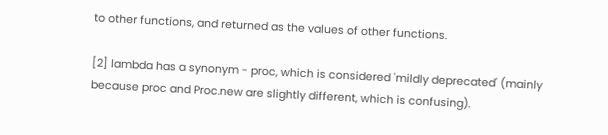to other functions, and returned as the values of other functions.

[2] lambda has a synonym - proc, which is considered 'mildly deprecated' (mainly because proc and Proc.new are slightly different, which is confusing).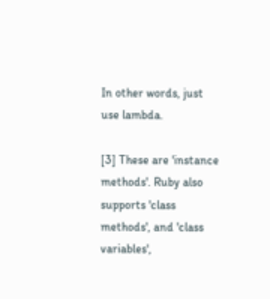In other words, just use lambda.

[3] These are 'instance methods'. Ruby also supports 'class methods', and 'class variables',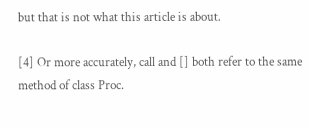but that is not what this article is about.

[4] Or more accurately, call and [] both refer to the same method of class Proc.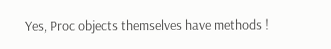Yes, Proc objects themselves have methods !